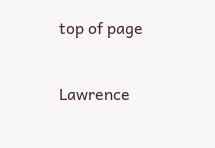top of page

Lawrence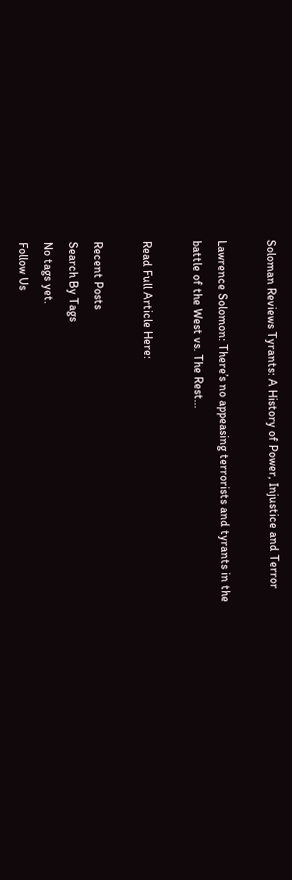Soloman Reviews Tyrants: A History of Power, Injustice and Terror

Lawrence Solomon: There’s no appeasing terrorists and tyrants in the battle of the West vs. The Rest...

Read Full Article Here:

Recent Posts
Search By Tags
No tags yet.
Follow Us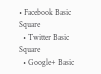• Facebook Basic Square
  • Twitter Basic Square
  • Google+ Basic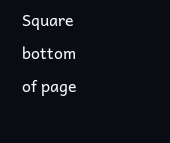Square
bottom of page